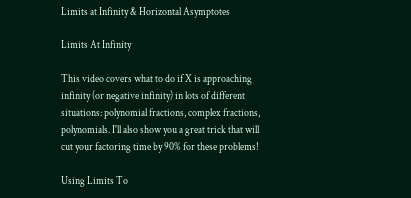Limits at Infinity & Horizontal Asymptotes

Limits At Infinity

This video covers what to do if X is approaching infinity (or negative infinity) in lots of different situations: polynomial fractions, complex fractions, polynomials. I'll also show you a great trick that will cut your factoring time by 90% for these problems!

Using Limits To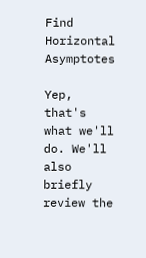Find Horizontal Asymptotes

Yep, that's what we'll do. We'll also briefly review the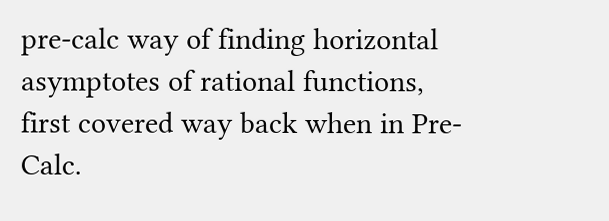pre-calc way of finding horizontal asymptotes of rational functions, first covered way back when in Pre-Calc.